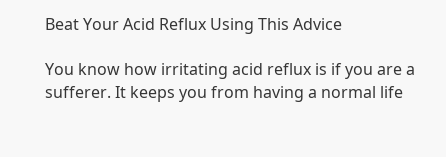Beat Your Acid Reflux Using This Advice

You know how irritating acid reflux is if you are a sufferer. It keeps you from having a normal life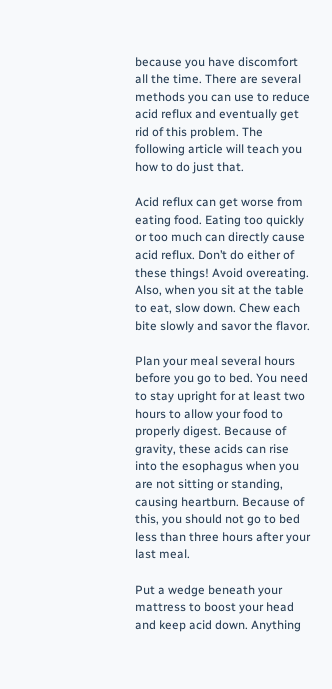because you have discomfort all the time. There are several methods you can use to reduce acid reflux and eventually get rid of this problem. The following article will teach you how to do just that.

Acid reflux can get worse from eating food. Eating too quickly or too much can directly cause acid reflux. Don’t do either of these things! Avoid overeating. Also, when you sit at the table to eat, slow down. Chew each bite slowly and savor the flavor.

Plan your meal several hours before you go to bed. You need to stay upright for at least two hours to allow your food to properly digest. Because of gravity, these acids can rise into the esophagus when you are not sitting or standing, causing heartburn. Because of this, you should not go to bed less than three hours after your last meal.

Put a wedge beneath your mattress to boost your head and keep acid down. Anything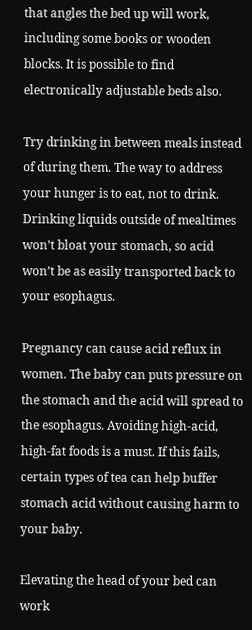that angles the bed up will work, including some books or wooden blocks. It is possible to find electronically adjustable beds also.

Try drinking in between meals instead of during them. The way to address your hunger is to eat, not to drink. Drinking liquids outside of mealtimes won’t bloat your stomach, so acid won’t be as easily transported back to your esophagus.

Pregnancy can cause acid reflux in women. The baby can puts pressure on the stomach and the acid will spread to the esophagus. Avoiding high-acid, high-fat foods is a must. If this fails, certain types of tea can help buffer stomach acid without causing harm to your baby.

Elevating the head of your bed can work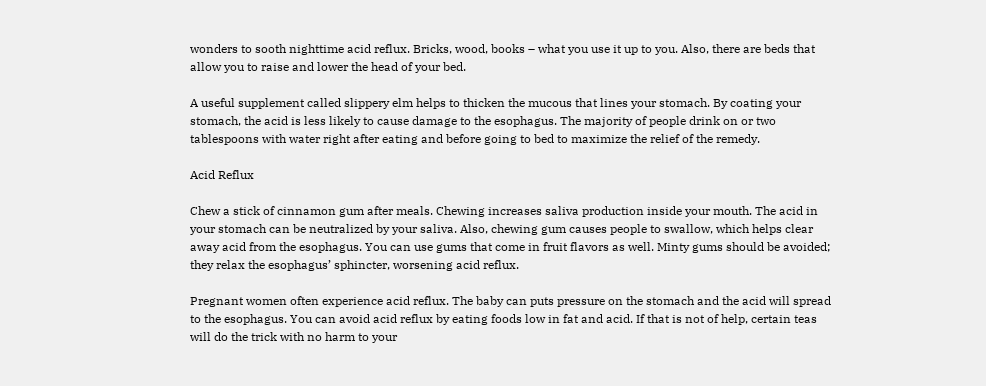wonders to sooth nighttime acid reflux. Bricks, wood, books – what you use it up to you. Also, there are beds that allow you to raise and lower the head of your bed.

A useful supplement called slippery elm helps to thicken the mucous that lines your stomach. By coating your stomach, the acid is less likely to cause damage to the esophagus. The majority of people drink on or two tablespoons with water right after eating and before going to bed to maximize the relief of the remedy.

Acid Reflux

Chew a stick of cinnamon gum after meals. Chewing increases saliva production inside your mouth. The acid in your stomach can be neutralized by your saliva. Also, chewing gum causes people to swallow, which helps clear away acid from the esophagus. You can use gums that come in fruit flavors as well. Minty gums should be avoided; they relax the esophagus’ sphincter, worsening acid reflux.

Pregnant women often experience acid reflux. The baby can puts pressure on the stomach and the acid will spread to the esophagus. You can avoid acid reflux by eating foods low in fat and acid. If that is not of help, certain teas will do the trick with no harm to your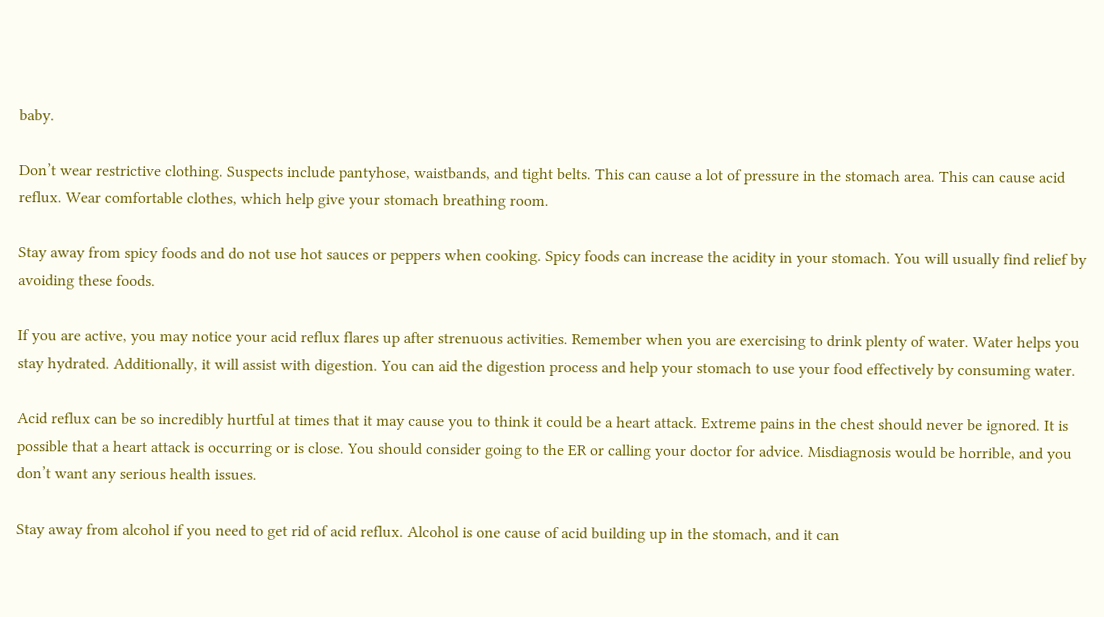baby.

Don’t wear restrictive clothing. Suspects include pantyhose, waistbands, and tight belts. This can cause a lot of pressure in the stomach area. This can cause acid reflux. Wear comfortable clothes, which help give your stomach breathing room.

Stay away from spicy foods and do not use hot sauces or peppers when cooking. Spicy foods can increase the acidity in your stomach. You will usually find relief by avoiding these foods.

If you are active, you may notice your acid reflux flares up after strenuous activities. Remember when you are exercising to drink plenty of water. Water helps you stay hydrated. Additionally, it will assist with digestion. You can aid the digestion process and help your stomach to use your food effectively by consuming water.

Acid reflux can be so incredibly hurtful at times that it may cause you to think it could be a heart attack. Extreme pains in the chest should never be ignored. It is possible that a heart attack is occurring or is close. You should consider going to the ER or calling your doctor for advice. Misdiagnosis would be horrible, and you don’t want any serious health issues.

Stay away from alcohol if you need to get rid of acid reflux. Alcohol is one cause of acid building up in the stomach, and it can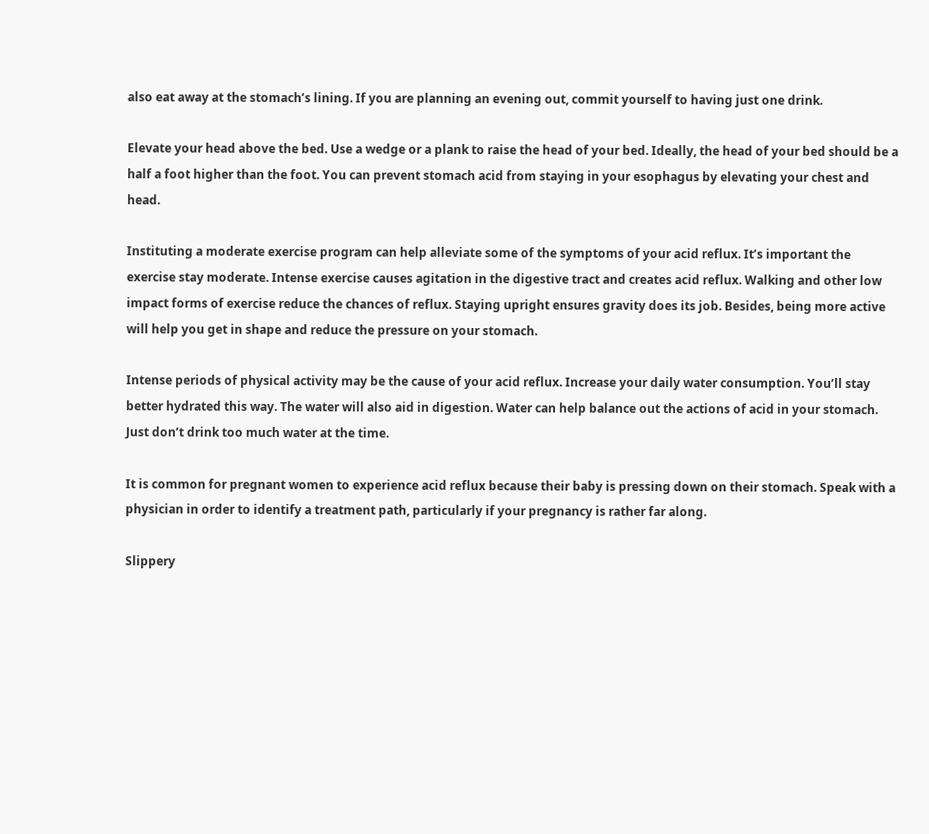also eat away at the stomach’s lining. If you are planning an evening out, commit yourself to having just one drink.

Elevate your head above the bed. Use a wedge or a plank to raise the head of your bed. Ideally, the head of your bed should be a half a foot higher than the foot. You can prevent stomach acid from staying in your esophagus by elevating your chest and head.

Instituting a moderate exercise program can help alleviate some of the symptoms of your acid reflux. It’s important the exercise stay moderate. Intense exercise causes agitation in the digestive tract and creates acid reflux. Walking and other low impact forms of exercise reduce the chances of reflux. Staying upright ensures gravity does its job. Besides, being more active will help you get in shape and reduce the pressure on your stomach.

Intense periods of physical activity may be the cause of your acid reflux. Increase your daily water consumption. You’ll stay better hydrated this way. The water will also aid in digestion. Water can help balance out the actions of acid in your stomach. Just don’t drink too much water at the time.

It is common for pregnant women to experience acid reflux because their baby is pressing down on their stomach. Speak with a physician in order to identify a treatment path, particularly if your pregnancy is rather far along.

Slippery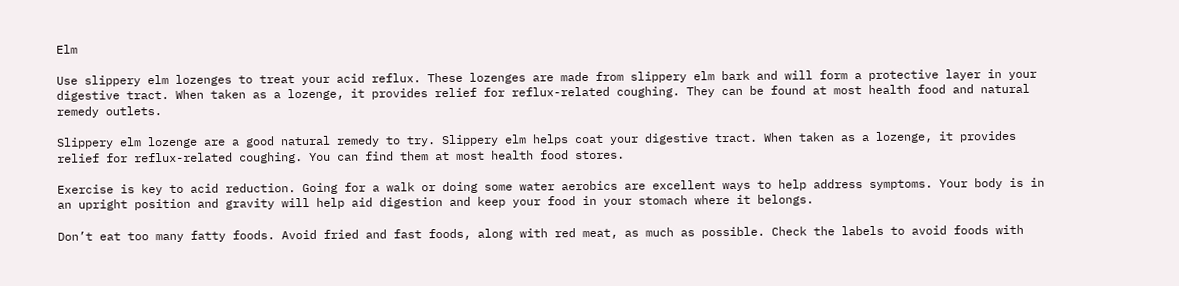Elm

Use slippery elm lozenges to treat your acid reflux. These lozenges are made from slippery elm bark and will form a protective layer in your digestive tract. When taken as a lozenge, it provides relief for reflux-related coughing. They can be found at most health food and natural remedy outlets.

Slippery elm lozenge are a good natural remedy to try. Slippery elm helps coat your digestive tract. When taken as a lozenge, it provides relief for reflux-related coughing. You can find them at most health food stores.

Exercise is key to acid reduction. Going for a walk or doing some water aerobics are excellent ways to help address symptoms. Your body is in an upright position and gravity will help aid digestion and keep your food in your stomach where it belongs.

Don’t eat too many fatty foods. Avoid fried and fast foods, along with red meat, as much as possible. Check the labels to avoid foods with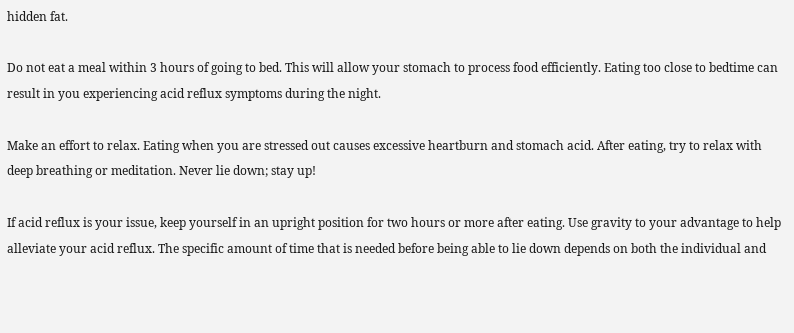hidden fat.

Do not eat a meal within 3 hours of going to bed. This will allow your stomach to process food efficiently. Eating too close to bedtime can result in you experiencing acid reflux symptoms during the night.

Make an effort to relax. Eating when you are stressed out causes excessive heartburn and stomach acid. After eating, try to relax with deep breathing or meditation. Never lie down; stay up!

If acid reflux is your issue, keep yourself in an upright position for two hours or more after eating. Use gravity to your advantage to help alleviate your acid reflux. The specific amount of time that is needed before being able to lie down depends on both the individual and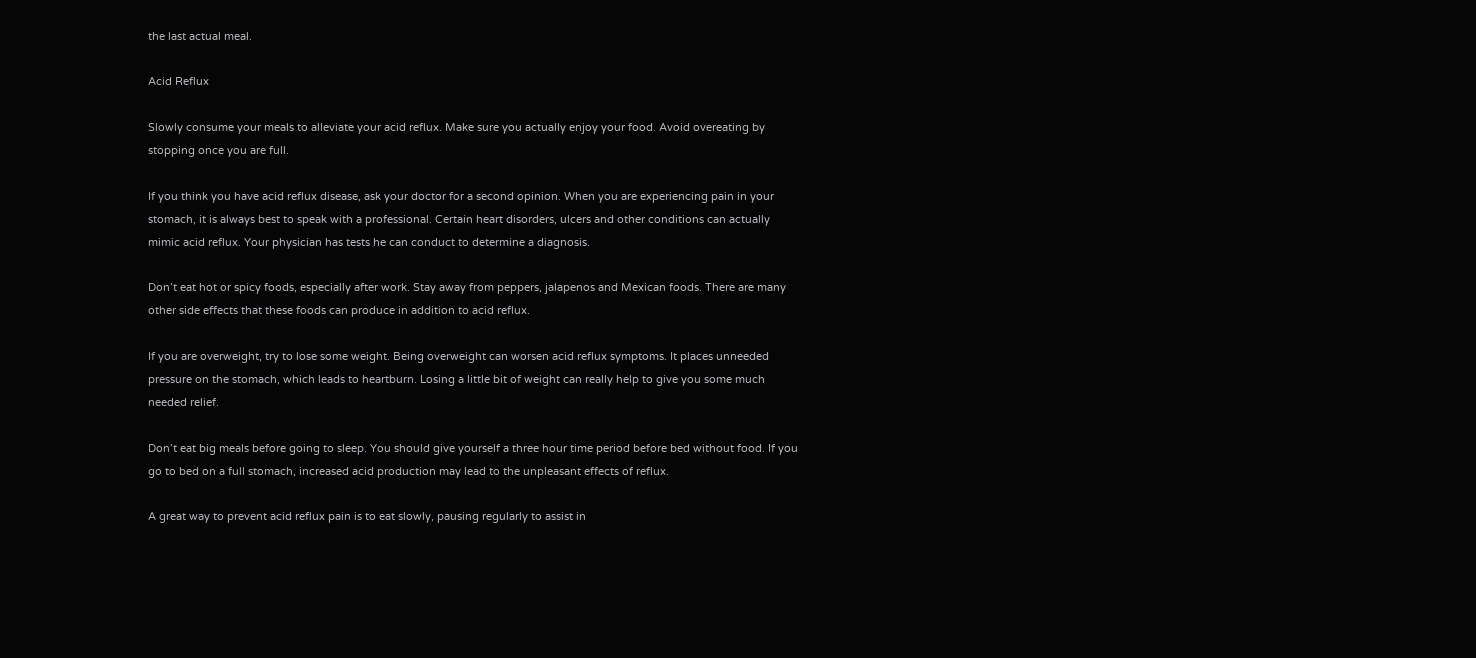the last actual meal.

Acid Reflux

Slowly consume your meals to alleviate your acid reflux. Make sure you actually enjoy your food. Avoid overeating by stopping once you are full.

If you think you have acid reflux disease, ask your doctor for a second opinion. When you are experiencing pain in your stomach, it is always best to speak with a professional. Certain heart disorders, ulcers and other conditions can actually mimic acid reflux. Your physician has tests he can conduct to determine a diagnosis.

Don’t eat hot or spicy foods, especially after work. Stay away from peppers, jalapenos and Mexican foods. There are many other side effects that these foods can produce in addition to acid reflux.

If you are overweight, try to lose some weight. Being overweight can worsen acid reflux symptoms. It places unneeded pressure on the stomach, which leads to heartburn. Losing a little bit of weight can really help to give you some much needed relief.

Don’t eat big meals before going to sleep. You should give yourself a three hour time period before bed without food. If you go to bed on a full stomach, increased acid production may lead to the unpleasant effects of reflux.

A great way to prevent acid reflux pain is to eat slowly, pausing regularly to assist in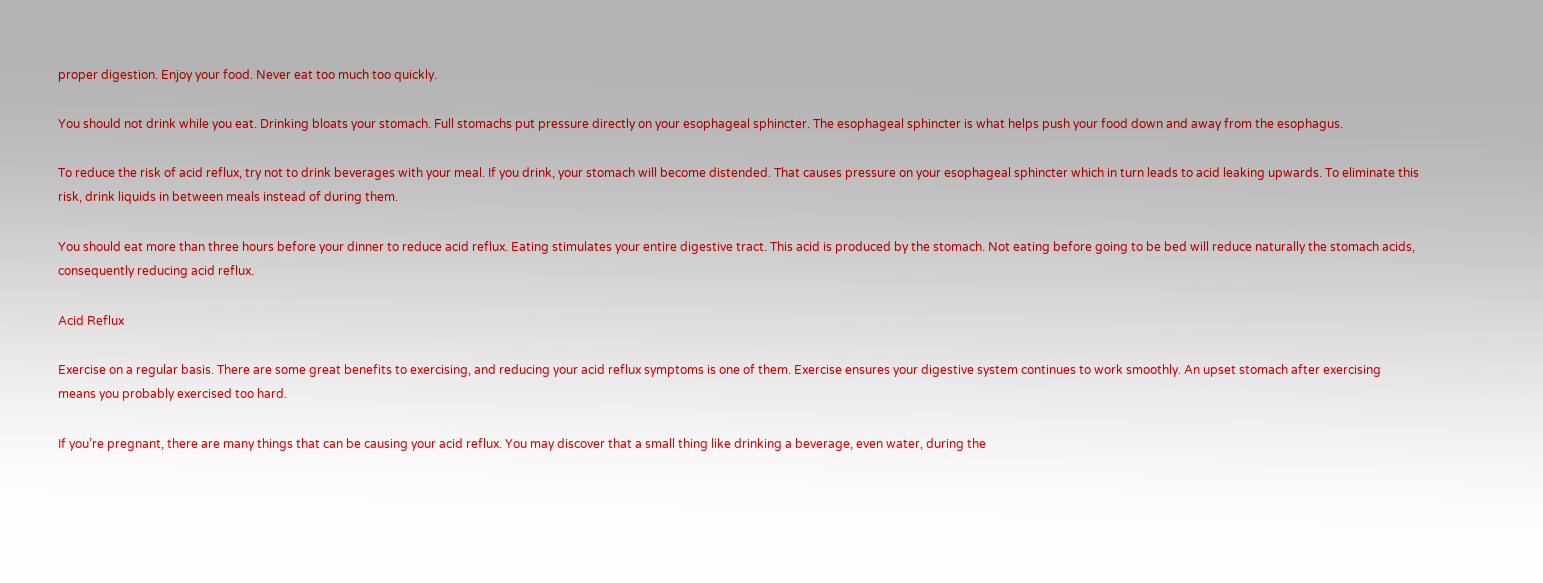proper digestion. Enjoy your food. Never eat too much too quickly.

You should not drink while you eat. Drinking bloats your stomach. Full stomachs put pressure directly on your esophageal sphincter. The esophageal sphincter is what helps push your food down and away from the esophagus.

To reduce the risk of acid reflux, try not to drink beverages with your meal. If you drink, your stomach will become distended. That causes pressure on your esophageal sphincter which in turn leads to acid leaking upwards. To eliminate this risk, drink liquids in between meals instead of during them.

You should eat more than three hours before your dinner to reduce acid reflux. Eating stimulates your entire digestive tract. This acid is produced by the stomach. Not eating before going to be bed will reduce naturally the stomach acids, consequently reducing acid reflux.

Acid Reflux

Exercise on a regular basis. There are some great benefits to exercising, and reducing your acid reflux symptoms is one of them. Exercise ensures your digestive system continues to work smoothly. An upset stomach after exercising means you probably exercised too hard.

If you’re pregnant, there are many things that can be causing your acid reflux. You may discover that a small thing like drinking a beverage, even water, during the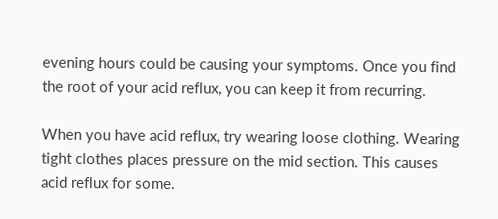evening hours could be causing your symptoms. Once you find the root of your acid reflux, you can keep it from recurring.

When you have acid reflux, try wearing loose clothing. Wearing tight clothes places pressure on the mid section. This causes acid reflux for some.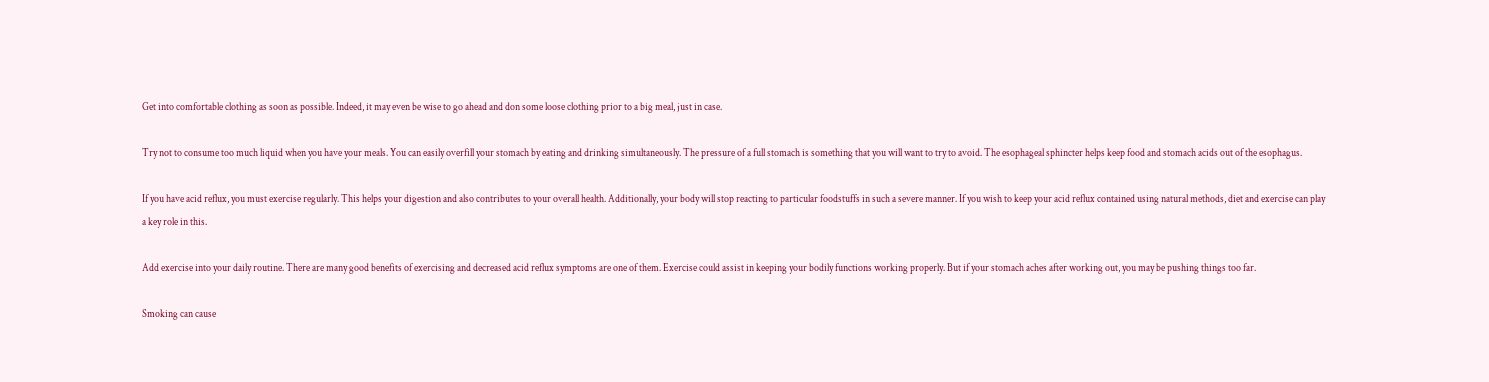Get into comfortable clothing as soon as possible. Indeed, it may even be wise to go ahead and don some loose clothing prior to a big meal, just in case.

Try not to consume too much liquid when you have your meals. You can easily overfill your stomach by eating and drinking simultaneously. The pressure of a full stomach is something that you will want to try to avoid. The esophageal sphincter helps keep food and stomach acids out of the esophagus.

If you have acid reflux, you must exercise regularly. This helps your digestion and also contributes to your overall health. Additionally, your body will stop reacting to particular foodstuffs in such a severe manner. If you wish to keep your acid reflux contained using natural methods, diet and exercise can play a key role in this.

Add exercise into your daily routine. There are many good benefits of exercising and decreased acid reflux symptoms are one of them. Exercise could assist in keeping your bodily functions working properly. But if your stomach aches after working out, you may be pushing things too far.

Smoking can cause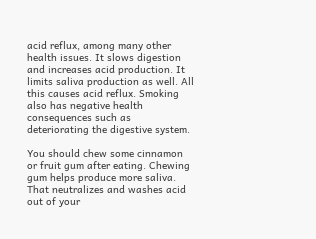acid reflux, among many other health issues. It slows digestion and increases acid production. It limits saliva production as well. All this causes acid reflux. Smoking also has negative health consequences such as deteriorating the digestive system.

You should chew some cinnamon or fruit gum after eating. Chewing gum helps produce more saliva. That neutralizes and washes acid out of your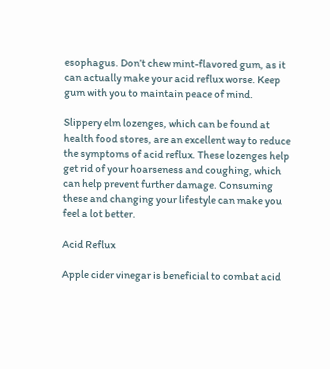esophagus. Don’t chew mint-flavored gum, as it can actually make your acid reflux worse. Keep gum with you to maintain peace of mind.

Slippery elm lozenges, which can be found at health food stores, are an excellent way to reduce the symptoms of acid reflux. These lozenges help get rid of your hoarseness and coughing, which can help prevent further damage. Consuming these and changing your lifestyle can make you feel a lot better.

Acid Reflux

Apple cider vinegar is beneficial to combat acid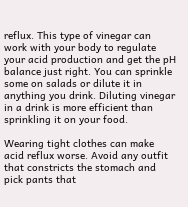reflux. This type of vinegar can work with your body to regulate your acid production and get the pH balance just right. You can sprinkle some on salads or dilute it in anything you drink. Diluting vinegar in a drink is more efficient than sprinkling it on your food.

Wearing tight clothes can make acid reflux worse. Avoid any outfit that constricts the stomach and pick pants that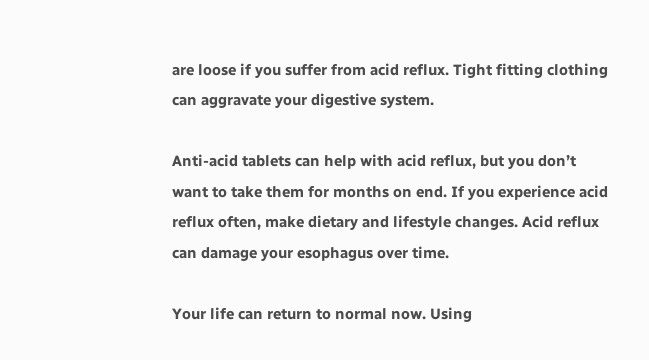are loose if you suffer from acid reflux. Tight fitting clothing can aggravate your digestive system.

Anti-acid tablets can help with acid reflux, but you don’t want to take them for months on end. If you experience acid reflux often, make dietary and lifestyle changes. Acid reflux can damage your esophagus over time.

Your life can return to normal now. Using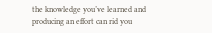the knowledge you’ve learned and producing an effort can rid you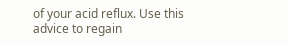of your acid reflux. Use this advice to regain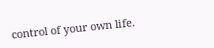control of your own life.